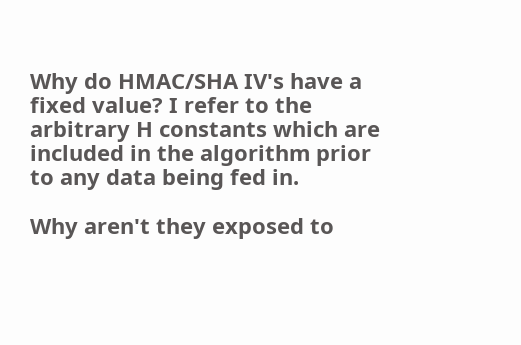Why do HMAC/SHA IV's have a fixed value? I refer to the arbitrary H constants which are included in the algorithm prior to any data being fed in.

Why aren't they exposed to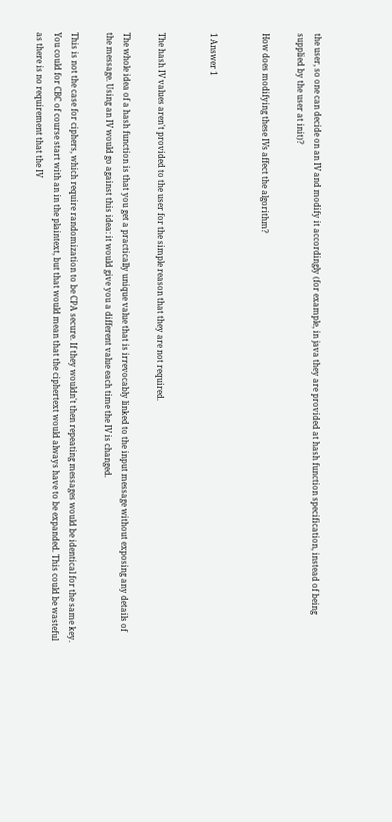the user, so one can decide on an IV and modify it accordingly (for example, in java they are provided at hash function specification, instead of being supplied by the user at init)?

How does modifying these IVs affect the algorithm?


1 Answer 1


The hash IV values aren't provided to the user for the simple reason that they are not required.

The whole idea of a hash function is that you get a practically unique value that is irrevocably linked to the input message without exposing any details of the message. Using an IV would go against this idea: it would give you a different value each time the IV is changed.

This is not the case for ciphers, which require randomization to be CPA secure. If they wouldn't then repeating messages would be identical for the same key. You could for CBC of course start with an in the plaintext, but that would mean that the ciphertext would always have to be expanded. This could be wasteful as there is no requirement that the IV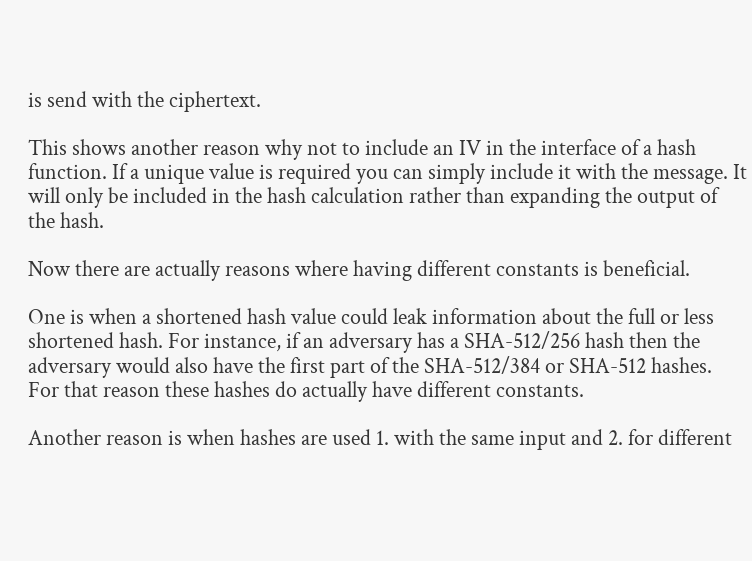is send with the ciphertext.

This shows another reason why not to include an IV in the interface of a hash function. If a unique value is required you can simply include it with the message. It will only be included in the hash calculation rather than expanding the output of the hash.

Now there are actually reasons where having different constants is beneficial.

One is when a shortened hash value could leak information about the full or less shortened hash. For instance, if an adversary has a SHA-512/256 hash then the adversary would also have the first part of the SHA-512/384 or SHA-512 hashes. For that reason these hashes do actually have different constants.

Another reason is when hashes are used 1. with the same input and 2. for different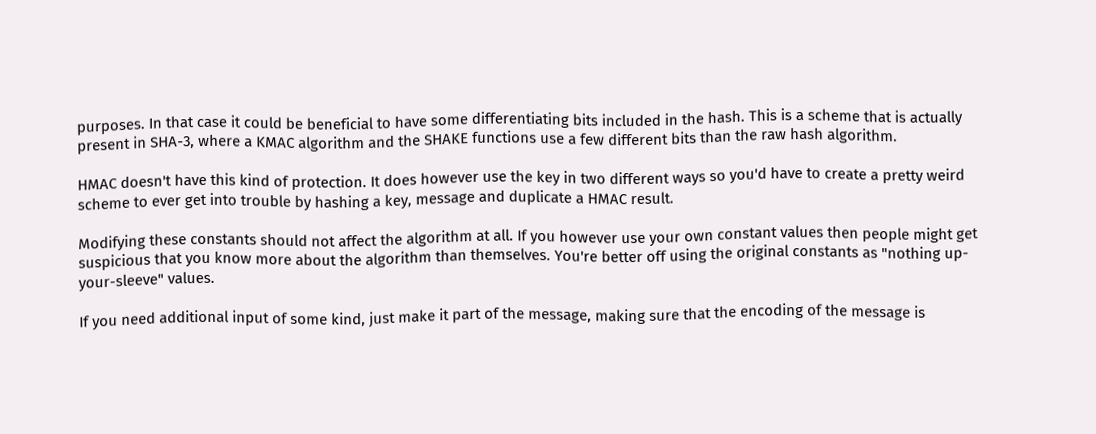purposes. In that case it could be beneficial to have some differentiating bits included in the hash. This is a scheme that is actually present in SHA-3, where a KMAC algorithm and the SHAKE functions use a few different bits than the raw hash algorithm.

HMAC doesn't have this kind of protection. It does however use the key in two different ways so you'd have to create a pretty weird scheme to ever get into trouble by hashing a key, message and duplicate a HMAC result.

Modifying these constants should not affect the algorithm at all. If you however use your own constant values then people might get suspicious that you know more about the algorithm than themselves. You're better off using the original constants as "nothing up-your-sleeve" values.

If you need additional input of some kind, just make it part of the message, making sure that the encoding of the message is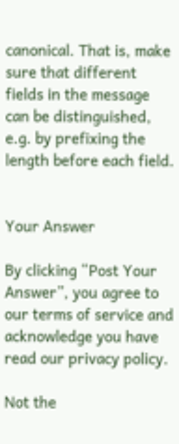canonical. That is, make sure that different fields in the message can be distinguished, e.g. by prefixing the length before each field.


Your Answer

By clicking “Post Your Answer”, you agree to our terms of service and acknowledge you have read our privacy policy.

Not the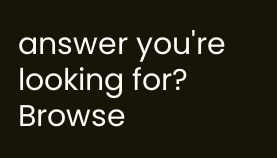answer you're looking for? Browse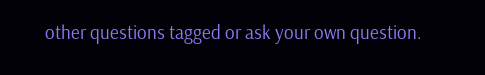other questions tagged or ask your own question.